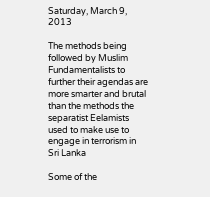Saturday, March 9, 2013

The methods being followed by Muslim Fundamentalists to further their agendas are more smarter and brutal than the methods the separatist Eelamists used to make use to engage in terrorism in Sri Lanka

Some of the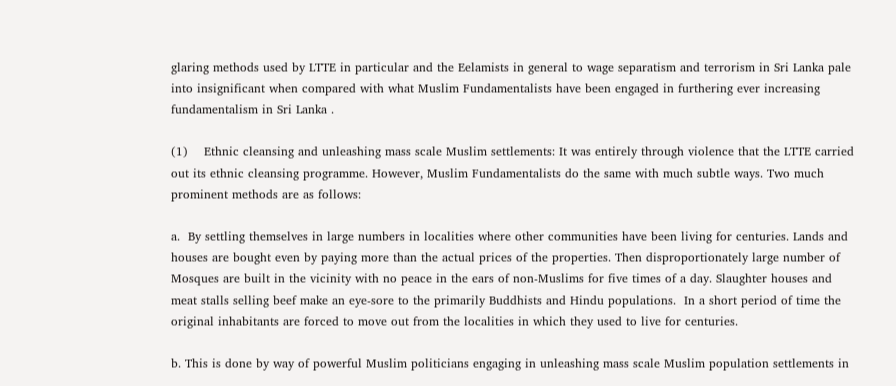glaring methods used by LTTE in particular and the Eelamists in general to wage separatism and terrorism in Sri Lanka pale into insignificant when compared with what Muslim Fundamentalists have been engaged in furthering ever increasing fundamentalism in Sri Lanka .

(1)    Ethnic cleansing and unleashing mass scale Muslim settlements: It was entirely through violence that the LTTE carried out its ethnic cleansing programme. However, Muslim Fundamentalists do the same with much subtle ways. Two much prominent methods are as follows:

a.  By settling themselves in large numbers in localities where other communities have been living for centuries. Lands and houses are bought even by paying more than the actual prices of the properties. Then disproportionately large number of Mosques are built in the vicinity with no peace in the ears of non-Muslims for five times of a day. Slaughter houses and meat stalls selling beef make an eye-sore to the primarily Buddhists and Hindu populations.  In a short period of time the original inhabitants are forced to move out from the localities in which they used to live for centuries.

b. This is done by way of powerful Muslim politicians engaging in unleashing mass scale Muslim population settlements in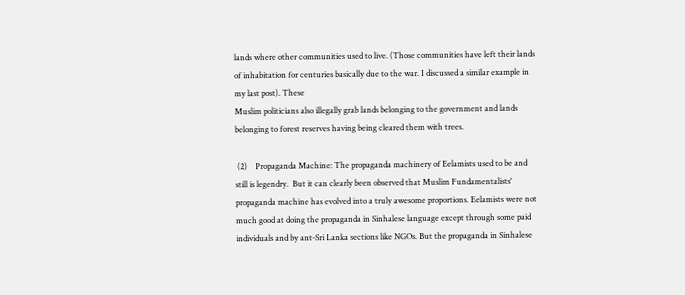lands where other communities used to live. (Those communities have left their lands of inhabitation for centuries basically due to the war. I discussed a similar example in my last post). These
Muslim politicians also illegally grab lands belonging to the government and lands belonging to forest reserves having being cleared them with trees.

 (2)    Propaganda Machine: The propaganda machinery of Eelamists used to be and still is legendry.  But it can clearly been observed that Muslim Fundamentalists' propaganda machine has evolved into a truly awesome proportions. Eelamists were not much good at doing the propaganda in Sinhalese language except through some paid individuals and by ant-Sri Lanka sections like NGOs. But the propaganda in Sinhalese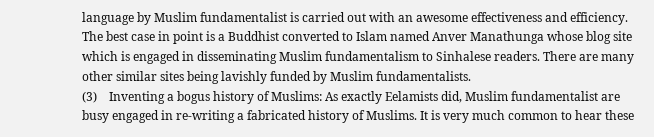language by Muslim fundamentalist is carried out with an awesome effectiveness and efficiency.  The best case in point is a Buddhist converted to Islam named Anver Manathunga whose blog site which is engaged in disseminating Muslim fundamentalism to Sinhalese readers. There are many other similar sites being lavishly funded by Muslim fundamentalists.
(3)    Inventing a bogus history of Muslims: As exactly Eelamists did, Muslim fundamentalist are busy engaged in re-writing a fabricated history of Muslims. It is very much common to hear these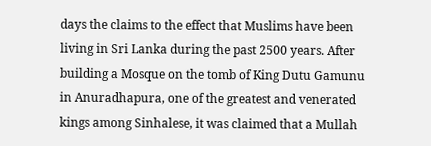days the claims to the effect that Muslims have been living in Sri Lanka during the past 2500 years. After building a Mosque on the tomb of King Dutu Gamunu in Anuradhapura, one of the greatest and venerated kings among Sinhalese, it was claimed that a Mullah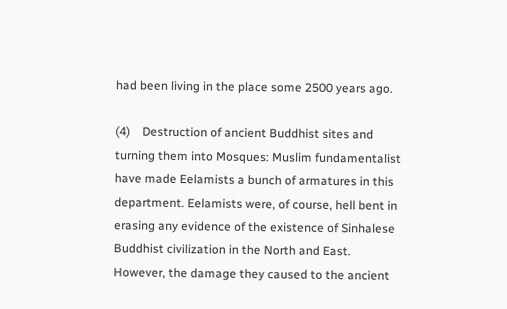had been living in the place some 2500 years ago.

(4)    Destruction of ancient Buddhist sites and turning them into Mosques: Muslim fundamentalist have made Eelamists a bunch of armatures in this department. Eelamists were, of course, hell bent in erasing any evidence of the existence of Sinhalese Buddhist civilization in the North and East. However, the damage they caused to the ancient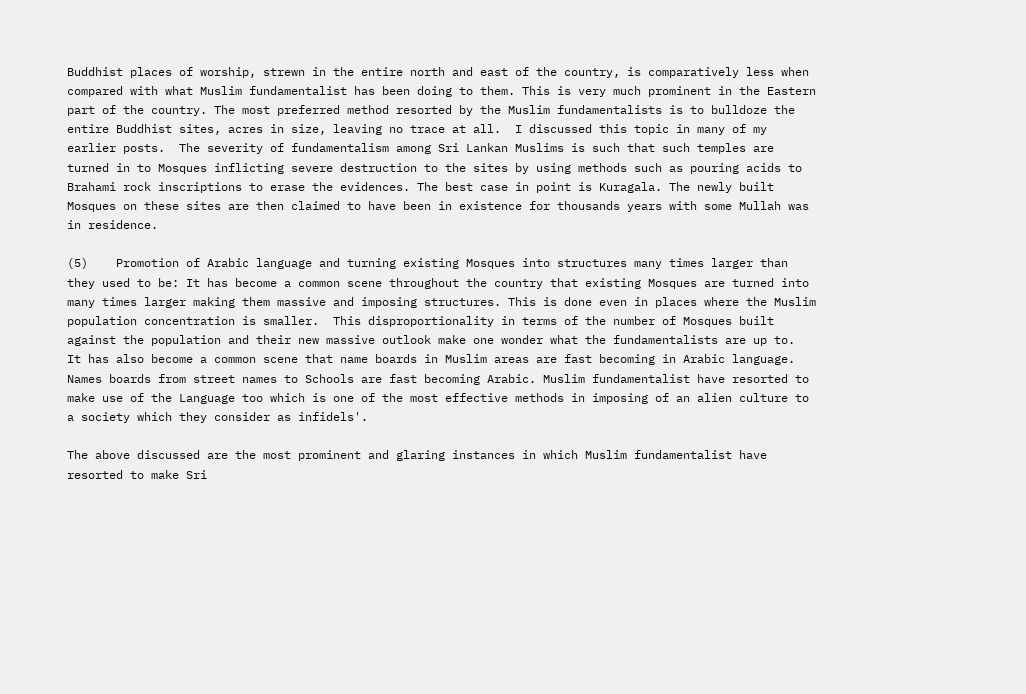Buddhist places of worship, strewn in the entire north and east of the country, is comparatively less when compared with what Muslim fundamentalist has been doing to them. This is very much prominent in the Eastern part of the country. The most preferred method resorted by the Muslim fundamentalists is to bulldoze the entire Buddhist sites, acres in size, leaving no trace at all.  I discussed this topic in many of my earlier posts.  The severity of fundamentalism among Sri Lankan Muslims is such that such temples are turned in to Mosques inflicting severe destruction to the sites by using methods such as pouring acids to Brahami rock inscriptions to erase the evidences. The best case in point is Kuragala. The newly built Mosques on these sites are then claimed to have been in existence for thousands years with some Mullah was in residence.

(5)    Promotion of Arabic language and turning existing Mosques into structures many times larger than they used to be: It has become a common scene throughout the country that existing Mosques are turned into many times larger making them massive and imposing structures. This is done even in places where the Muslim population concentration is smaller.  This disproportionality in terms of the number of Mosques built against the population and their new massive outlook make one wonder what the fundamentalists are up to.  It has also become a common scene that name boards in Muslim areas are fast becoming in Arabic language. Names boards from street names to Schools are fast becoming Arabic. Muslim fundamentalist have resorted to make use of the Language too which is one of the most effective methods in imposing of an alien culture to a society which they consider as infidels'.

The above discussed are the most prominent and glaring instances in which Muslim fundamentalist have resorted to make Sri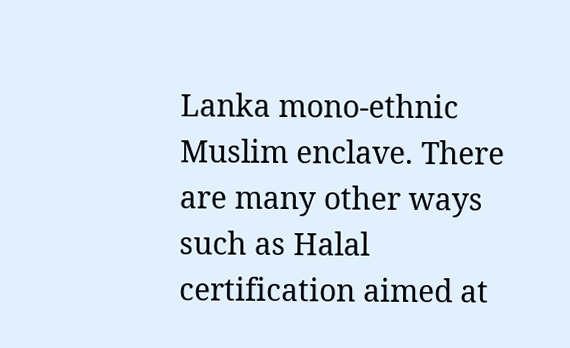Lanka mono-ethnic Muslim enclave. There are many other ways such as Halal certification aimed at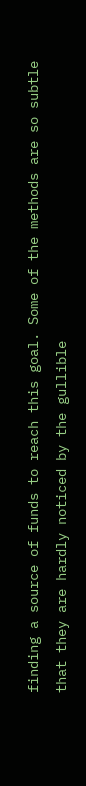finding a source of funds to reach this goal. Some of the methods are so subtle that they are hardly noticed by the gullible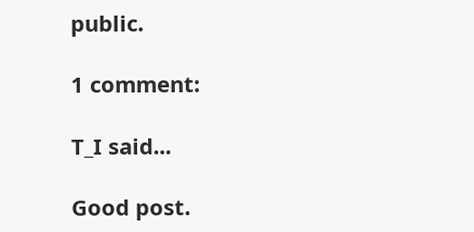public.

1 comment:

T_I said...

Good post.